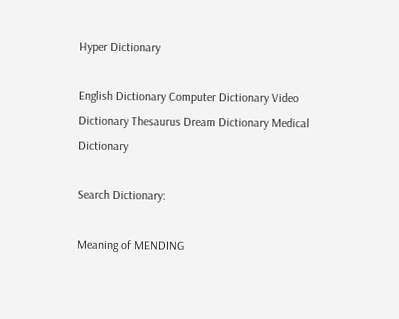Hyper Dictionary

English Dictionary Computer Dictionary Video Dictionary Thesaurus Dream Dictionary Medical Dictionary

Search Dictionary:

Meaning of MENDING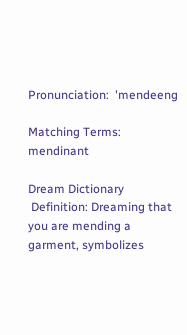Pronunciation:  'mendeeng

Matching Terms:  mendinant

Dream Dictionary
 Definition: Dreaming that you are mending a garment, symbolizes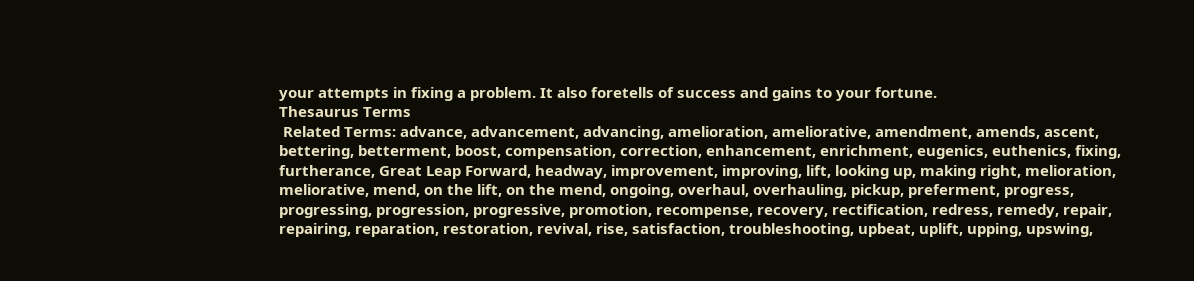your attempts in fixing a problem. It also foretells of success and gains to your fortune.
Thesaurus Terms
 Related Terms: advance, advancement, advancing, amelioration, ameliorative, amendment, amends, ascent, bettering, betterment, boost, compensation, correction, enhancement, enrichment, eugenics, euthenics, fixing, furtherance, Great Leap Forward, headway, improvement, improving, lift, looking up, making right, melioration, meliorative, mend, on the lift, on the mend, ongoing, overhaul, overhauling, pickup, preferment, progress, progressing, progression, progressive, promotion, recompense, recovery, rectification, redress, remedy, repair, repairing, reparation, restoration, revival, rise, satisfaction, troubleshooting, upbeat, uplift, upping, upswing,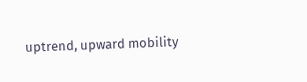uptrend, upward mobility